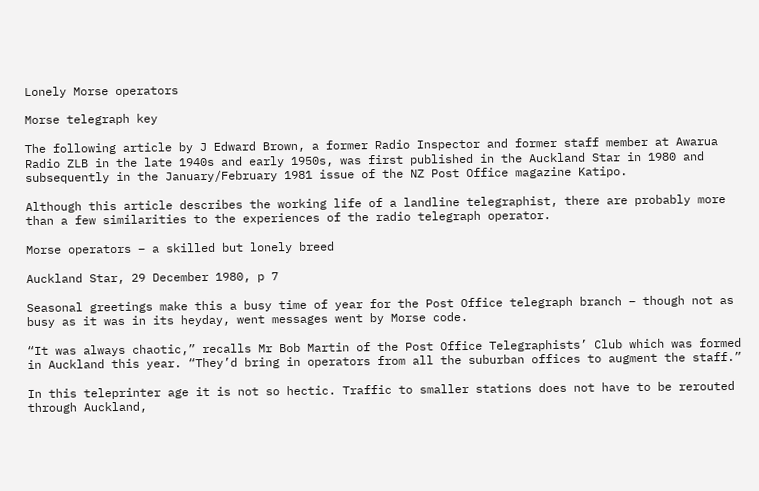Lonely Morse operators

Morse telegraph key

The following article by J Edward Brown, a former Radio Inspector and former staff member at Awarua Radio ZLB in the late 1940s and early 1950s, was first published in the Auckland Star in 1980 and subsequently in the January/February 1981 issue of the NZ Post Office magazine Katipo.

Although this article describes the working life of a landline telegraphist, there are probably more than a few similarities to the experiences of the radio telegraph operator.

Morse operators – a skilled but lonely breed

Auckland Star, 29 December 1980, p 7

Seasonal greetings make this a busy time of year for the Post Office telegraph branch – though not as busy as it was in its heyday, went messages went by Morse code.

“It was always chaotic,” recalls Mr Bob Martin of the Post Office Telegraphists’ Club which was formed in Auckland this year. “They’d bring in operators from all the suburban offices to augment the staff.”

In this teleprinter age it is not so hectic. Traffic to smaller stations does not have to be rerouted through Auckland,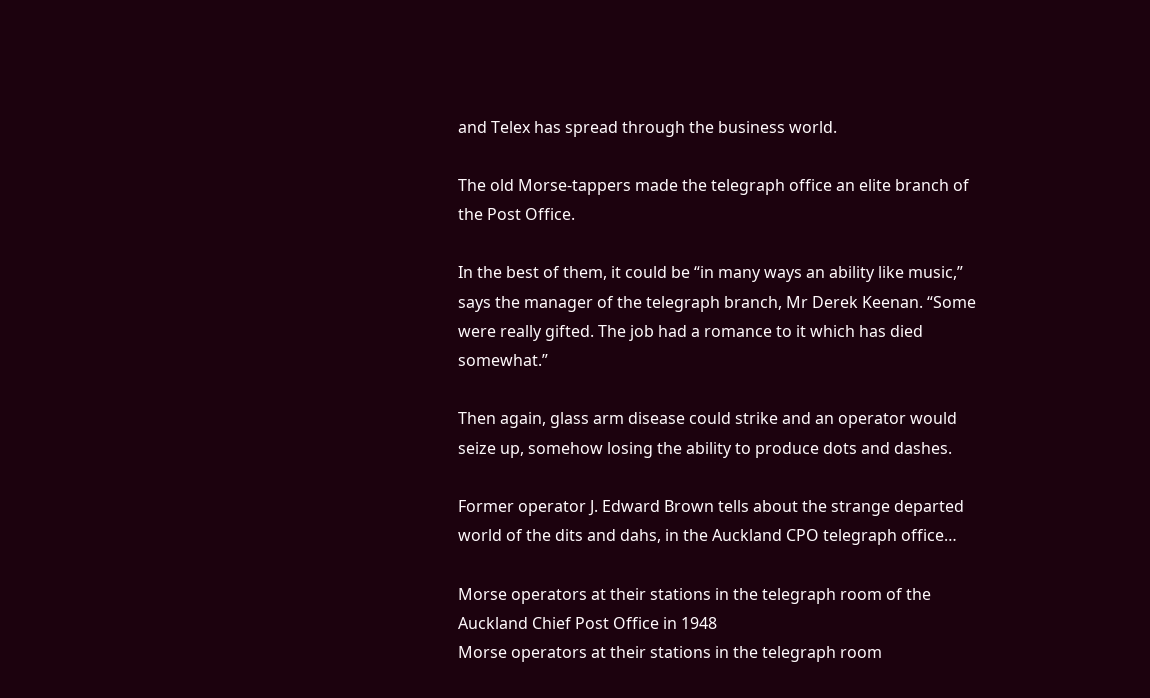and Telex has spread through the business world.

The old Morse-tappers made the telegraph office an elite branch of the Post Office.

In the best of them, it could be “in many ways an ability like music,” says the manager of the telegraph branch, Mr Derek Keenan. “Some were really gifted. The job had a romance to it which has died somewhat.”

Then again, glass arm disease could strike and an operator would seize up, somehow losing the ability to produce dots and dashes.

Former operator J. Edward Brown tells about the strange departed world of the dits and dahs, in the Auckland CPO telegraph office…

Morse operators at their stations in the telegraph room of the Auckland Chief Post Office in 1948
Morse operators at their stations in the telegraph room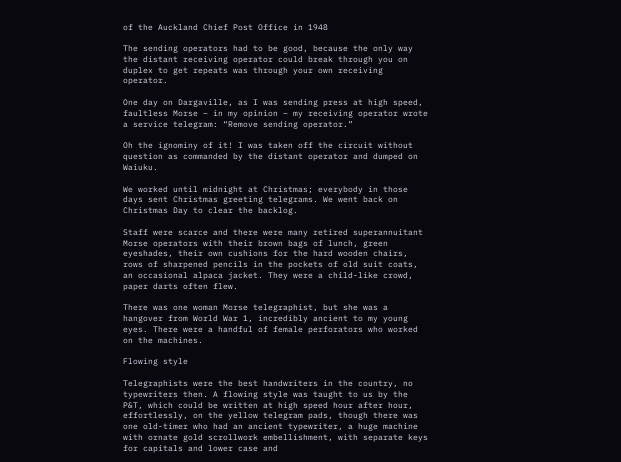of the Auckland Chief Post Office in 1948

The sending operators had to be good, because the only way the distant receiving operator could break through you on duplex to get repeats was through your own receiving operator.

One day on Dargaville, as I was sending press at high speed, faultless Morse – in my opinion – my receiving operator wrote a service telegram: “Remove sending operator.”

Oh the ignominy of it! I was taken off the circuit without question as commanded by the distant operator and dumped on Waiuku.

We worked until midnight at Christmas; everybody in those days sent Christmas greeting telegrams. We went back on Christmas Day to clear the backlog.

Staff were scarce and there were many retired superannuitant Morse operators with their brown bags of lunch, green eyeshades, their own cushions for the hard wooden chairs, rows of sharpened pencils in the pockets of old suit coats, an occasional alpaca jacket. They were a child-like crowd, paper darts often flew.

There was one woman Morse telegraphist, but she was a hangover from World War 1, incredibly ancient to my young eyes. There were a handful of female perforators who worked on the machines.

Flowing style

Telegraphists were the best handwriters in the country, no typewriters then. A flowing style was taught to us by the P&T, which could be written at high speed hour after hour, effortlessly, on the yellow telegram pads, though there was one old-timer who had an ancient typewriter, a huge machine with ornate gold scrollwork embellishment, with separate keys for capitals and lower case and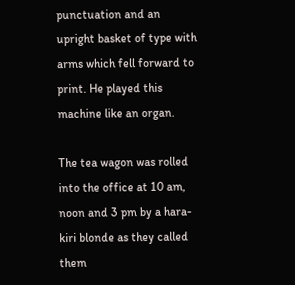punctuation and an upright basket of type with arms which fell forward to print. He played this machine like an organ.

The tea wagon was rolled into the office at 10 am, noon and 3 pm by a hara-kiri blonde as they called them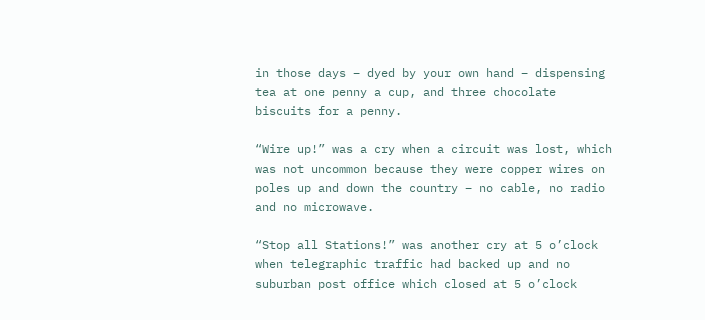in those days – dyed by your own hand – dispensing tea at one penny a cup, and three chocolate biscuits for a penny.

“Wire up!” was a cry when a circuit was lost, which was not uncommon because they were copper wires on poles up and down the country – no cable, no radio and no microwave.

“Stop all Stations!” was another cry at 5 o’clock when telegraphic traffic had backed up and no suburban post office which closed at 5 o’clock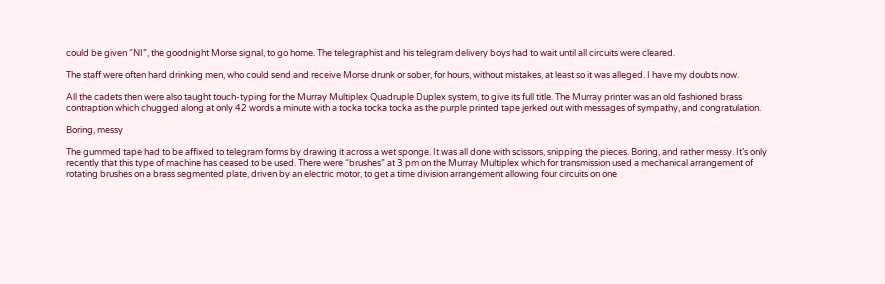could be given “NI”, the goodnight Morse signal, to go home. The telegraphist and his telegram delivery boys had to wait until all circuits were cleared.

The staff were often hard drinking men, who could send and receive Morse drunk or sober, for hours, without mistakes, at least so it was alleged. I have my doubts now.

All the cadets then were also taught touch-typing for the Murray Multiplex Quadruple Duplex system, to give its full title. The Murray printer was an old fashioned brass contraption which chugged along at only 42 words a minute with a tocka tocka tocka as the purple printed tape jerked out with messages of sympathy, and congratulation.

Boring, messy

The gummed tape had to be affixed to telegram forms by drawing it across a wet sponge. It was all done with scissors, snipping the pieces. Boring, and rather messy. It’s only recently that this type of machine has ceased to be used. There were “brushes” at 3 pm on the Murray Multiplex which for transmission used a mechanical arrangement of rotating brushes on a brass segmented plate, driven by an electric motor, to get a time division arrangement allowing four circuits on one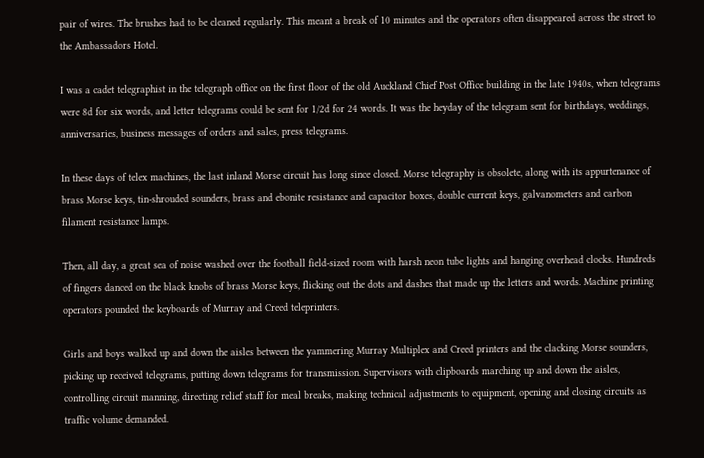pair of wires. The brushes had to be cleaned regularly. This meant a break of 10 minutes and the operators often disappeared across the street to the Ambassadors Hotel.

I was a cadet telegraphist in the telegraph office on the first floor of the old Auckland Chief Post Office building in the late 1940s, when telegrams were 8d for six words, and letter telegrams could be sent for 1/2d for 24 words. It was the heyday of the telegram sent for birthdays, weddings, anniversaries, business messages of orders and sales, press telegrams.

In these days of telex machines, the last inland Morse circuit has long since closed. Morse telegraphy is obsolete, along with its appurtenance of brass Morse keys, tin-shrouded sounders, brass and ebonite resistance and capacitor boxes, double current keys, galvanometers and carbon filament resistance lamps.

Then, all day, a great sea of noise washed over the football field-sized room with harsh neon tube lights and hanging overhead clocks. Hundreds of fingers danced on the black knobs of brass Morse keys, flicking out the dots and dashes that made up the letters and words. Machine printing operators pounded the keyboards of Murray and Creed teleprinters.

Girls and boys walked up and down the aisles between the yammering Murray Multiplex and Creed printers and the clacking Morse sounders, picking up received telegrams, putting down telegrams for transmission. Supervisors with clipboards marching up and down the aisles, controlling circuit manning, directing relief staff for meal breaks, making technical adjustments to equipment, opening and closing circuits as traffic volume demanded.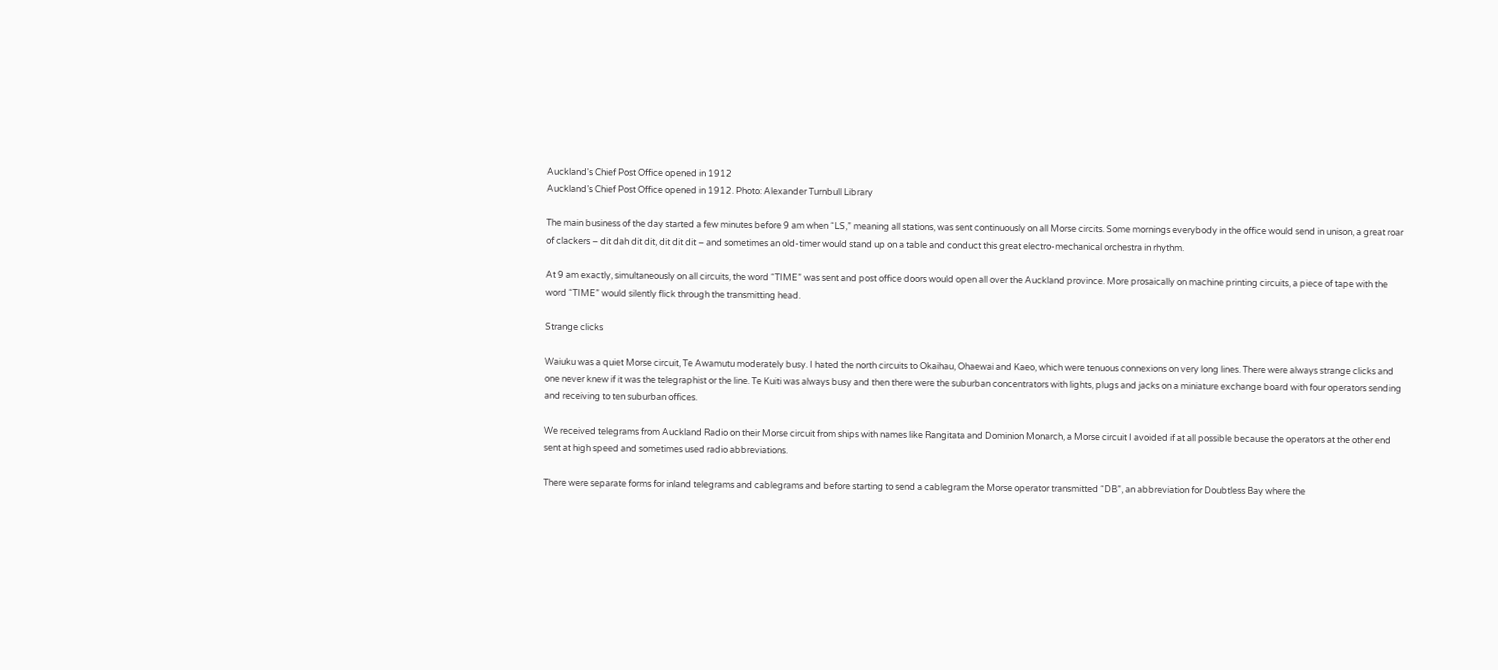Auckland's Chief Post Office opened in 1912
Auckland’s Chief Post Office opened in 1912. Photo: Alexander Turnbull Library

The main business of the day started a few minutes before 9 am when “LS,” meaning all stations, was sent continuously on all Morse circits. Some mornings everybody in the office would send in unison, a great roar of clackers – dit dah dit dit, dit dit dit – and sometimes an old-timer would stand up on a table and conduct this great electro-mechanical orchestra in rhythm.

At 9 am exactly, simultaneously on all circuits, the word “TIME” was sent and post office doors would open all over the Auckland province. More prosaically on machine printing circuits, a piece of tape with the word “TIME” would silently flick through the transmitting head.

Strange clicks

Waiuku was a quiet Morse circuit, Te Awamutu moderately busy. I hated the north circuits to Okaihau, Ohaewai and Kaeo, which were tenuous connexions on very long lines. There were always strange clicks and one never knew if it was the telegraphist or the line. Te Kuiti was always busy and then there were the suburban concentrators with lights, plugs and jacks on a miniature exchange board with four operators sending and receiving to ten suburban offices.

We received telegrams from Auckland Radio on their Morse circuit from ships with names like Rangitata and Dominion Monarch, a Morse circuit I avoided if at all possible because the operators at the other end sent at high speed and sometimes used radio abbreviations.

There were separate forms for inland telegrams and cablegrams and before starting to send a cablegram the Morse operator transmitted “DB”, an abbreviation for Doubtless Bay where the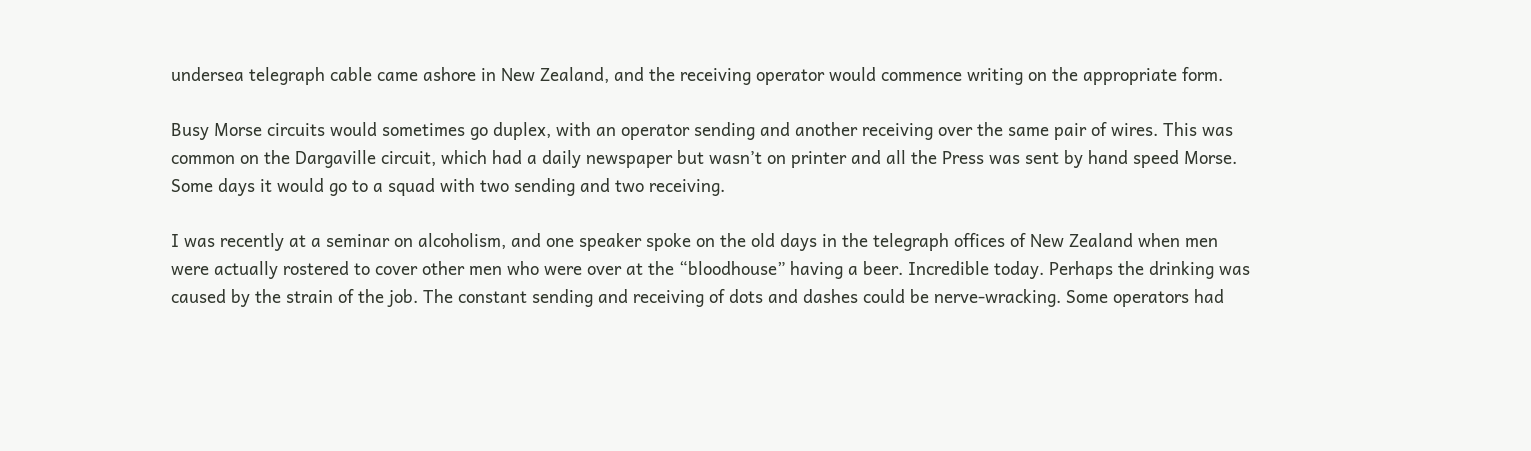undersea telegraph cable came ashore in New Zealand, and the receiving operator would commence writing on the appropriate form.

Busy Morse circuits would sometimes go duplex, with an operator sending and another receiving over the same pair of wires. This was common on the Dargaville circuit, which had a daily newspaper but wasn’t on printer and all the Press was sent by hand speed Morse. Some days it would go to a squad with two sending and two receiving.

I was recently at a seminar on alcoholism, and one speaker spoke on the old days in the telegraph offices of New Zealand when men were actually rostered to cover other men who were over at the “bloodhouse” having a beer. Incredible today. Perhaps the drinking was caused by the strain of the job. The constant sending and receiving of dots and dashes could be nerve-wracking. Some operators had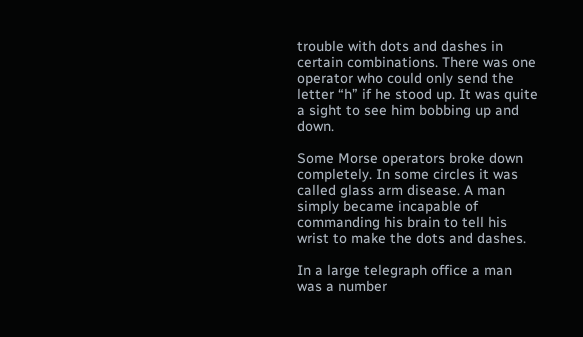trouble with dots and dashes in certain combinations. There was one operator who could only send the letter “h” if he stood up. It was quite a sight to see him bobbing up and down.

Some Morse operators broke down completely. In some circles it was called glass arm disease. A man simply became incapable of commanding his brain to tell his wrist to make the dots and dashes.

In a large telegraph office a man was a number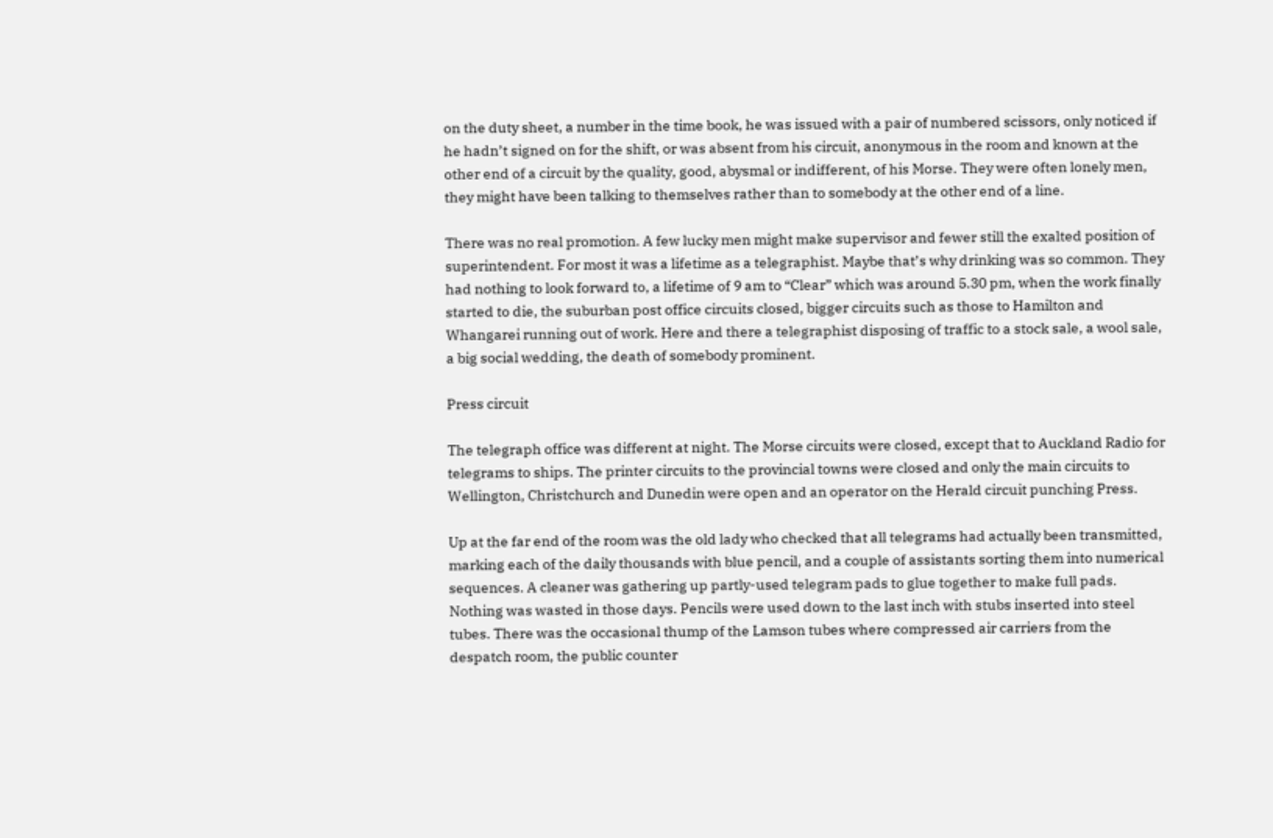on the duty sheet, a number in the time book, he was issued with a pair of numbered scissors, only noticed if he hadn’t signed on for the shift, or was absent from his circuit, anonymous in the room and known at the other end of a circuit by the quality, good, abysmal or indifferent, of his Morse. They were often lonely men, they might have been talking to themselves rather than to somebody at the other end of a line.

There was no real promotion. A few lucky men might make supervisor and fewer still the exalted position of superintendent. For most it was a lifetime as a telegraphist. Maybe that’s why drinking was so common. They had nothing to look forward to, a lifetime of 9 am to “Clear” which was around 5.30 pm, when the work finally started to die, the suburban post office circuits closed, bigger circuits such as those to Hamilton and Whangarei running out of work. Here and there a telegraphist disposing of traffic to a stock sale, a wool sale, a big social wedding, the death of somebody prominent.

Press circuit

The telegraph office was different at night. The Morse circuits were closed, except that to Auckland Radio for telegrams to ships. The printer circuits to the provincial towns were closed and only the main circuits to Wellington, Christchurch and Dunedin were open and an operator on the Herald circuit punching Press.

Up at the far end of the room was the old lady who checked that all telegrams had actually been transmitted, marking each of the daily thousands with blue pencil, and a couple of assistants sorting them into numerical sequences. A cleaner was gathering up partly-used telegram pads to glue together to make full pads. Nothing was wasted in those days. Pencils were used down to the last inch with stubs inserted into steel tubes. There was the occasional thump of the Lamson tubes where compressed air carriers from the despatch room, the public counter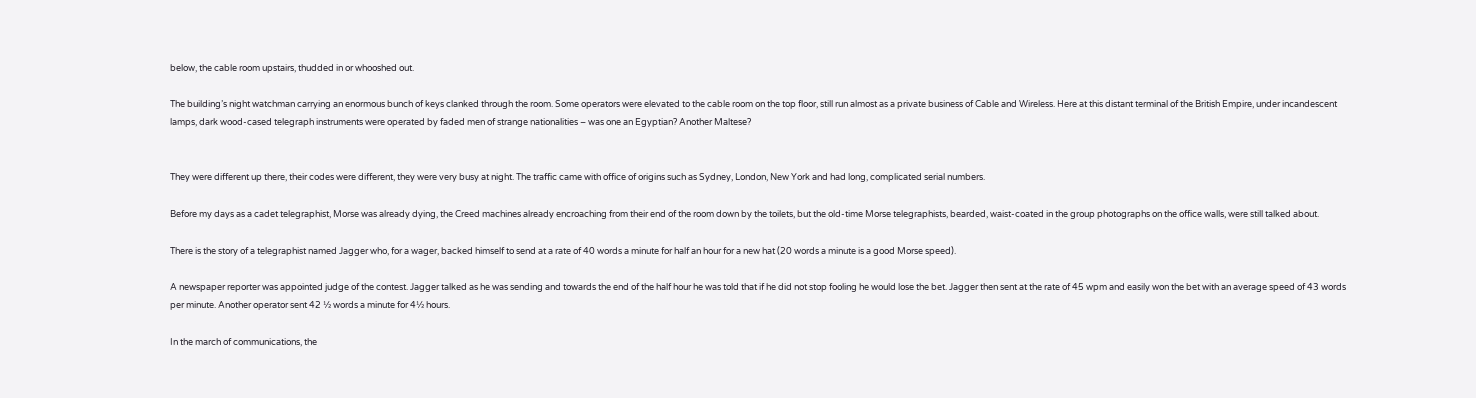below, the cable room upstairs, thudded in or whooshed out.

The building’s night watchman carrying an enormous bunch of keys clanked through the room. Some operators were elevated to the cable room on the top floor, still run almost as a private business of Cable and Wireless. Here at this distant terminal of the British Empire, under incandescent lamps, dark wood-cased telegraph instruments were operated by faded men of strange nationalities – was one an Egyptian? Another Maltese?


They were different up there, their codes were different, they were very busy at night. The traffic came with office of origins such as Sydney, London, New York and had long, complicated serial numbers.

Before my days as a cadet telegraphist, Morse was already dying, the Creed machines already encroaching from their end of the room down by the toilets, but the old-time Morse telegraphists, bearded, waist-coated in the group photographs on the office walls, were still talked about.

There is the story of a telegraphist named Jagger who, for a wager, backed himself to send at a rate of 40 words a minute for half an hour for a new hat (20 words a minute is a good Morse speed).

A newspaper reporter was appointed judge of the contest. Jagger talked as he was sending and towards the end of the half hour he was told that if he did not stop fooling he would lose the bet. Jagger then sent at the rate of 45 wpm and easily won the bet with an average speed of 43 words per minute. Another operator sent 42 ½ words a minute for 4½ hours.

In the march of communications, the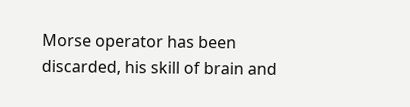Morse operator has been discarded, his skill of brain and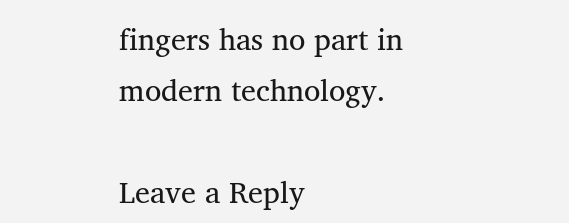fingers has no part in modern technology.

Leave a Reply